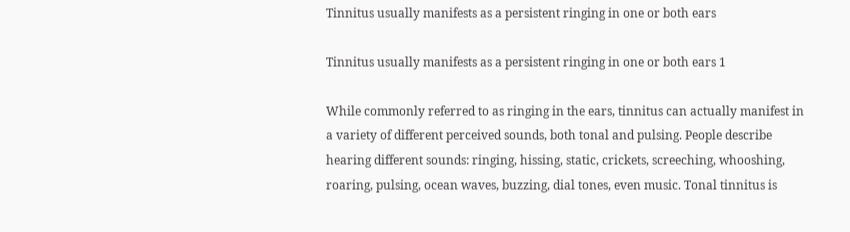Tinnitus usually manifests as a persistent ringing in one or both ears

Tinnitus usually manifests as a persistent ringing in one or both ears 1

While commonly referred to as ringing in the ears, tinnitus can actually manifest in a variety of different perceived sounds, both tonal and pulsing. People describe hearing different sounds: ringing, hissing, static, crickets, screeching, whooshing, roaring, pulsing, ocean waves, buzzing, dial tones, even music. Tonal tinnitus is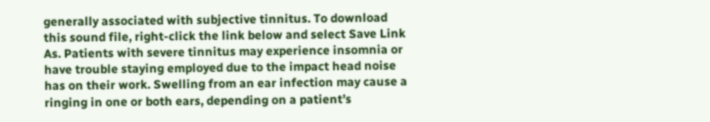generally associated with subjective tinnitus. To download this sound file, right-click the link below and select Save Link As. Patients with severe tinnitus may experience insomnia or have trouble staying employed due to the impact head noise has on their work. Swelling from an ear infection may cause a ringing in one or both ears, depending on a patient’s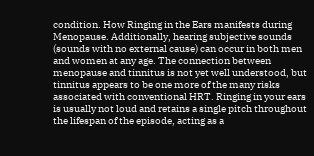condition. How Ringing in the Ears manifests during Menopause. Additionally, hearing subjective sounds (sounds with no external cause) can occur in both men and women at any age. The connection between menopause and tinnitus is not yet well understood, but tinnitus appears to be one more of the many risks associated with conventional HRT. Ringing in your ears is usually not loud and retains a single pitch throughout the lifespan of the episode, acting as a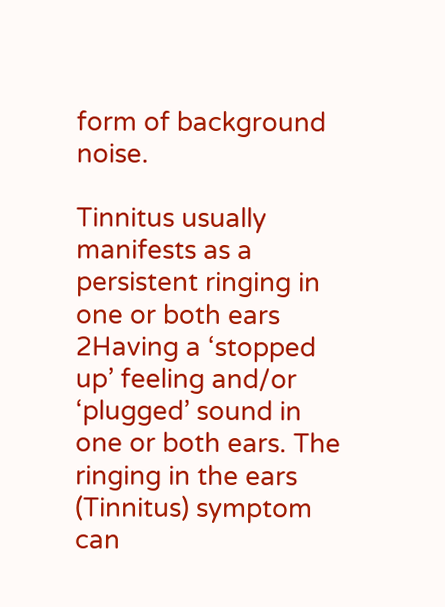form of background noise.

Tinnitus usually manifests as a persistent ringing in one or both ears 2Having a ‘stopped up’ feeling and/or ‘plugged’ sound in one or both ears. The ringing in the ears (Tinnitus) symptom can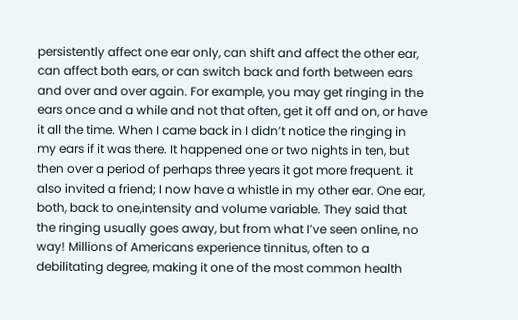persistently affect one ear only, can shift and affect the other ear, can affect both ears, or can switch back and forth between ears and over and over again. For example, you may get ringing in the ears once and a while and not that often, get it off and on, or have it all the time. When I came back in I didn’t notice the ringing in my ears if it was there. It happened one or two nights in ten, but then over a period of perhaps three years it got more frequent. it also invited a friend; I now have a whistle in my other ear. One ear, both, back to one,intensity and volume variable. They said that the ringing usually goes away, but from what I’ve seen online, no way! Millions of Americans experience tinnitus, often to a debilitating degree, making it one of the most common health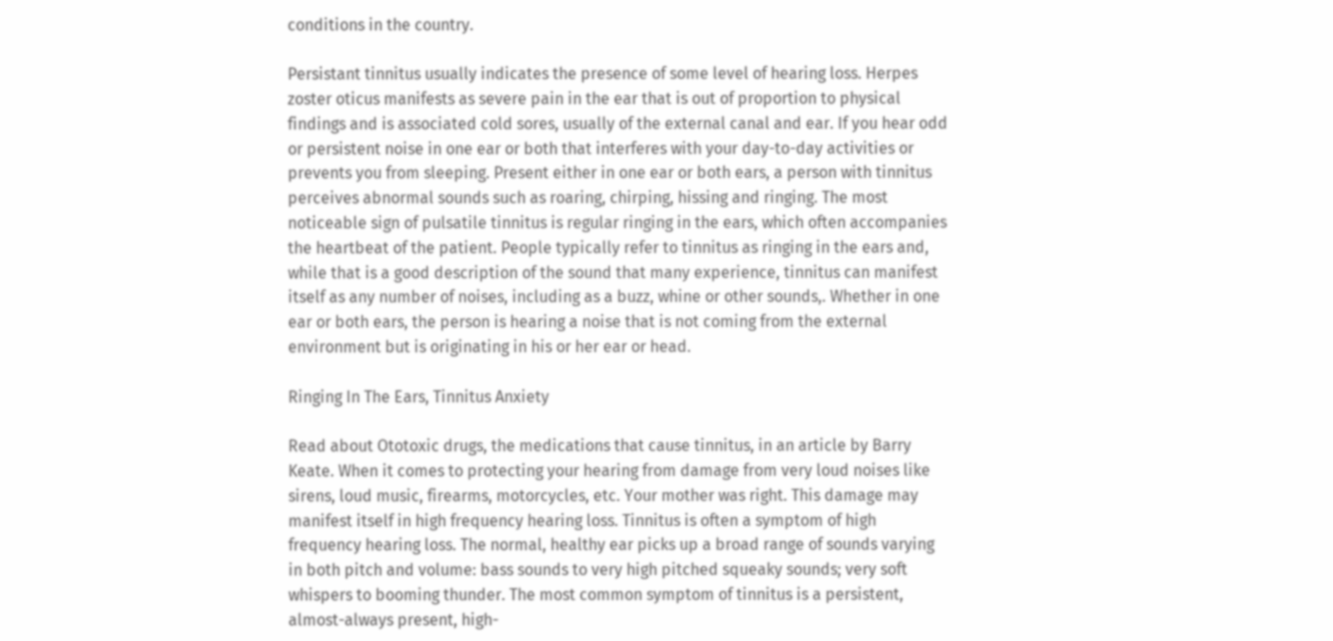conditions in the country.

Persistant tinnitus usually indicates the presence of some level of hearing loss. Herpes zoster oticus manifests as severe pain in the ear that is out of proportion to physical findings and is associated cold sores, usually of the external canal and ear. If you hear odd or persistent noise in one ear or both that interferes with your day-to-day activities or prevents you from sleeping. Present either in one ear or both ears, a person with tinnitus perceives abnormal sounds such as roaring, chirping, hissing and ringing. The most noticeable sign of pulsatile tinnitus is regular ringing in the ears, which often accompanies the heartbeat of the patient. People typically refer to tinnitus as ringing in the ears and, while that is a good description of the sound that many experience, tinnitus can manifest itself as any number of noises, including as a buzz, whine or other sounds,. Whether in one ear or both ears, the person is hearing a noise that is not coming from the external environment but is originating in his or her ear or head.

Ringing In The Ears, Tinnitus Anxiety

Read about Ototoxic drugs, the medications that cause tinnitus, in an article by Barry Keate. When it comes to protecting your hearing from damage from very loud noises like sirens, loud music, firearms, motorcycles, etc. Your mother was right. This damage may manifest itself in high frequency hearing loss. Tinnitus is often a symptom of high frequency hearing loss. The normal, healthy ear picks up a broad range of sounds varying in both pitch and volume: bass sounds to very high pitched squeaky sounds; very soft whispers to booming thunder. The most common symptom of tinnitus is a persistent, almost-always present, high-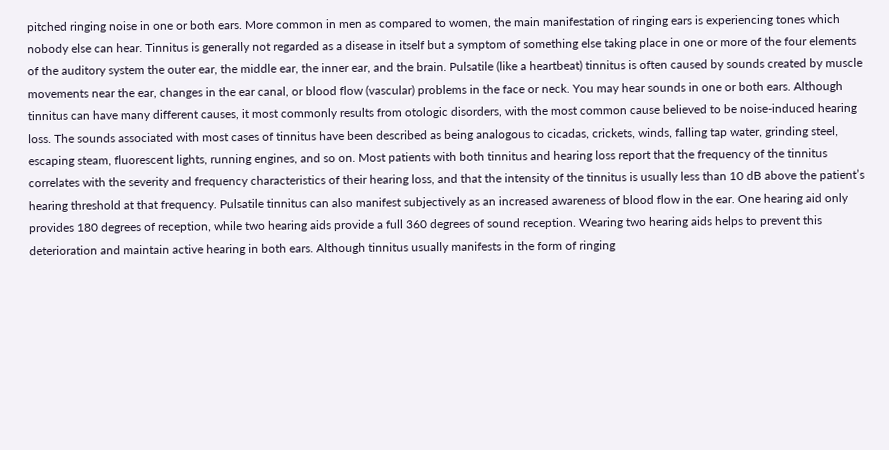pitched ringing noise in one or both ears. More common in men as compared to women, the main manifestation of ringing ears is experiencing tones which nobody else can hear. Tinnitus is generally not regarded as a disease in itself but a symptom of something else taking place in one or more of the four elements of the auditory system the outer ear, the middle ear, the inner ear, and the brain. Pulsatile (like a heartbeat) tinnitus is often caused by sounds created by muscle movements near the ear, changes in the ear canal, or blood flow (vascular) problems in the face or neck. You may hear sounds in one or both ears. Although tinnitus can have many different causes, it most commonly results from otologic disorders, with the most common cause believed to be noise-induced hearing loss. The sounds associated with most cases of tinnitus have been described as being analogous to cicadas, crickets, winds, falling tap water, grinding steel, escaping steam, fluorescent lights, running engines, and so on. Most patients with both tinnitus and hearing loss report that the frequency of the tinnitus correlates with the severity and frequency characteristics of their hearing loss, and that the intensity of the tinnitus is usually less than 10 dB above the patient’s hearing threshold at that frequency. Pulsatile tinnitus can also manifest subjectively as an increased awareness of blood flow in the ear. One hearing aid only provides 180 degrees of reception, while two hearing aids provide a full 360 degrees of sound reception. Wearing two hearing aids helps to prevent this deterioration and maintain active hearing in both ears. Although tinnitus usually manifests in the form of ringing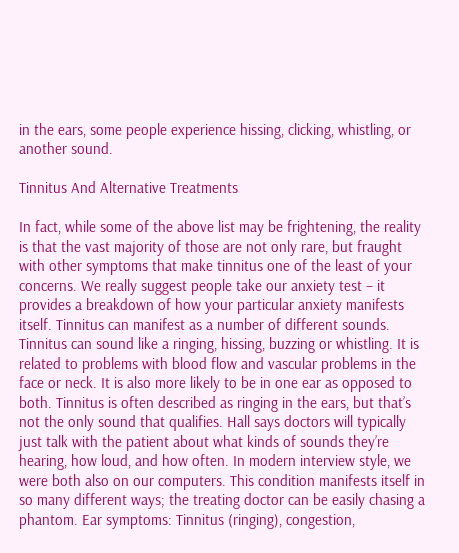in the ears, some people experience hissing, clicking, whistling, or another sound.

Tinnitus And Alternative Treatments

In fact, while some of the above list may be frightening, the reality is that the vast majority of those are not only rare, but fraught with other symptoms that make tinnitus one of the least of your concerns. We really suggest people take our anxiety test – it provides a breakdown of how your particular anxiety manifests itself. Tinnitus can manifest as a number of different sounds. Tinnitus can sound like a ringing, hissing, buzzing or whistling. It is related to problems with blood flow and vascular problems in the face or neck. It is also more likely to be in one ear as opposed to both. Tinnitus is often described as ringing in the ears, but that’s not the only sound that qualifies. Hall says doctors will typically just talk with the patient about what kinds of sounds they’re hearing, how loud, and how often. In modern interview style, we were both also on our computers. This condition manifests itself in so many different ways; the treating doctor can be easily chasing a phantom. Ear symptoms: Tinnitus (ringing), congestion,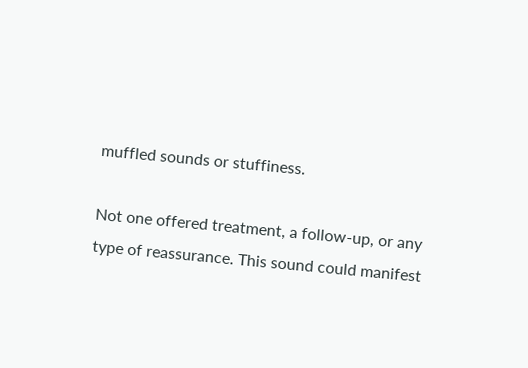muffled sounds or stuffiness.

Not one offered treatment, a follow-up, or any type of reassurance. This sound could manifest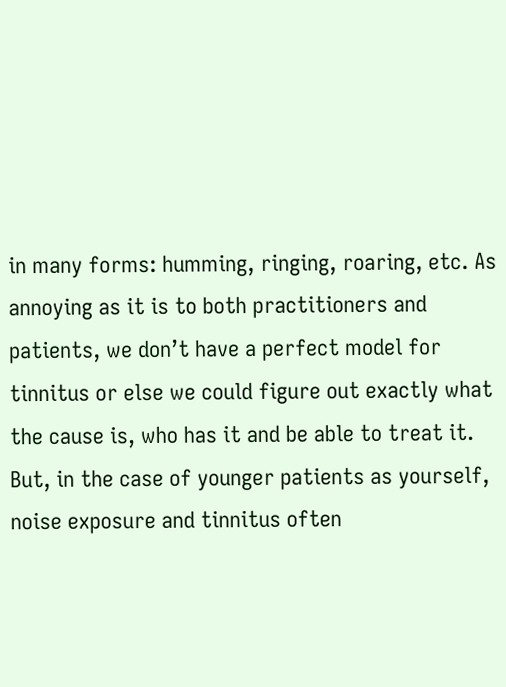in many forms: humming, ringing, roaring, etc. As annoying as it is to both practitioners and patients, we don’t have a perfect model for tinnitus or else we could figure out exactly what the cause is, who has it and be able to treat it. But, in the case of younger patients as yourself, noise exposure and tinnitus often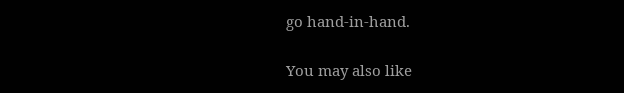go hand-in-hand.

You may also like